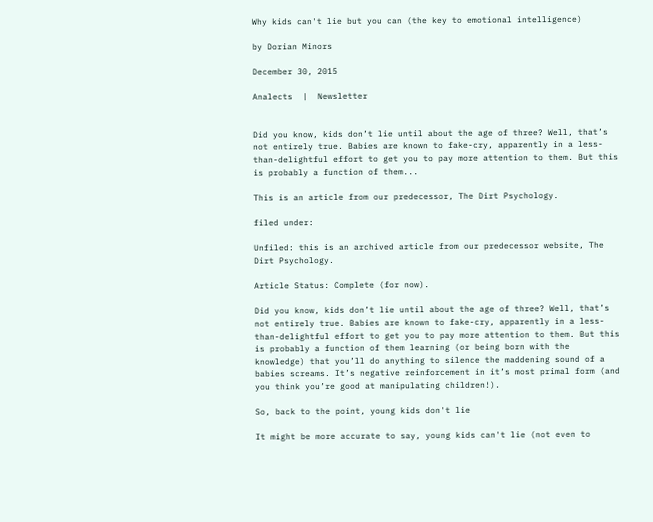Why kids can't lie but you can (the key to emotional intelligence)

by Dorian Minors

December 30, 2015

Analects  |  Newsletter


Did you know, kids don’t lie until about the age of three? Well, that’s not entirely true. Babies are known to fake-cry, apparently in a less-than-delightful effort to get you to pay more attention to them. But this is probably a function of them...

This is an article from our predecessor, The Dirt Psychology.

filed under:

Unfiled: this is an archived article from our predecessor website, The Dirt Psychology.

Article Status: Complete (for now).

Did you know, kids don’t lie until about the age of three? Well, that’s not entirely true. Babies are known to fake-cry, apparently in a less-than-delightful effort to get you to pay more attention to them. But this is probably a function of them learning (or being born with the knowledge) that you’ll do anything to silence the maddening sound of a babies screams. It’s negative reinforcement in it’s most primal form (and you think you’re good at manipulating children!).

So, back to the point, young kids don't lie

It might be more accurate to say, young kids can't lie (not even to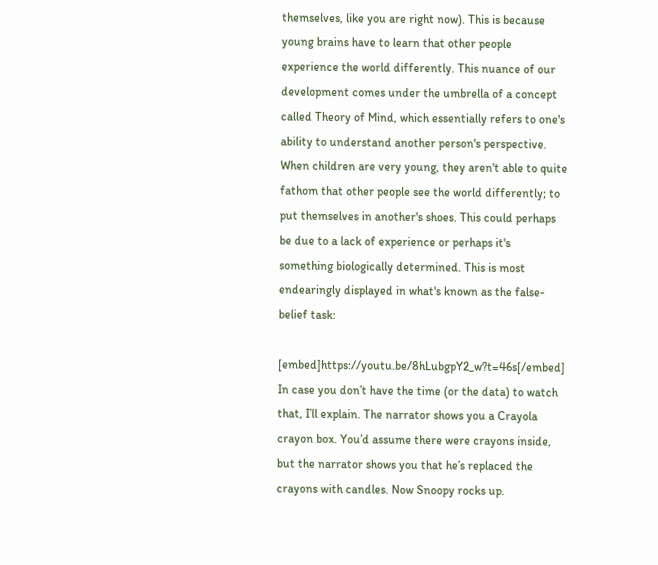themselves, like you are right now). This is because young brains have to learn that other people experience the world differently. This nuance of our development comes under the umbrella of a concept called Theory of Mind, which essentially refers to one's ability to understand another person's perspective. When children are very young, they aren't able to quite fathom that other people see the world differently; to put themselves in another's shoes. This could perhaps be due to a lack of experience or perhaps it's something biologically determined. This is most endearingly displayed in what's known as the false-belief task:

[embed]https://youtu.be/8hLubgpY2_w?t=46s[/embed] In case you don’t have the time (or the data) to watch that, I’ll explain. The narrator shows you a Crayola crayon box. You’d assume there were crayons inside, but the narrator shows you that he’s replaced the crayons with candles. Now Snoopy rocks up.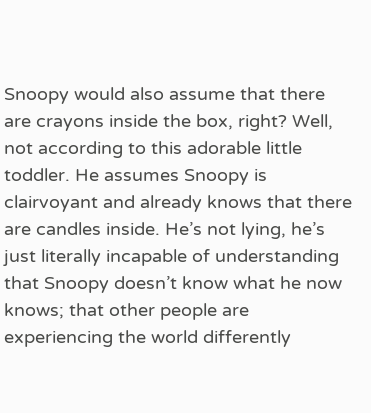Snoopy would also assume that there are crayons inside the box, right? Well, not according to this adorable little toddler. He assumes Snoopy is clairvoyant and already knows that there are candles inside. He’s not lying, he’s just literally incapable of understanding that Snoopy doesn’t know what he now knows; that other people are experiencing the world differently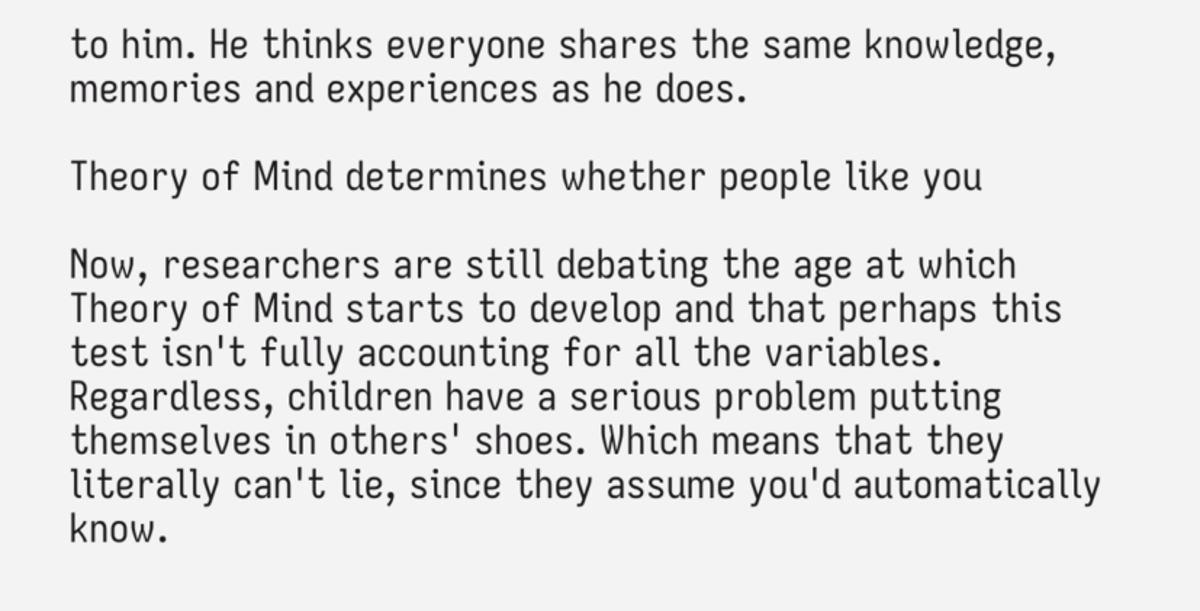to him. He thinks everyone shares the same knowledge, memories and experiences as he does.

Theory of Mind determines whether people like you

Now, researchers are still debating the age at which Theory of Mind starts to develop and that perhaps this test isn't fully accounting for all the variables. Regardless, children have a serious problem putting themselves in others' shoes. Which means that they literally can't lie, since they assume you'd automatically know.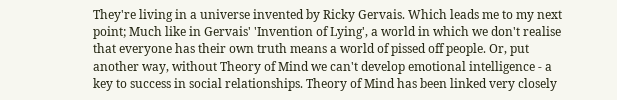They're living in a universe invented by Ricky Gervais. Which leads me to my next point; Much like in Gervais' 'Invention of Lying', a world in which we don't realise that everyone has their own truth means a world of pissed off people. Or, put another way, without Theory of Mind we can't develop emotional intelligence - a key to success in social relationships. Theory of Mind has been linked very closely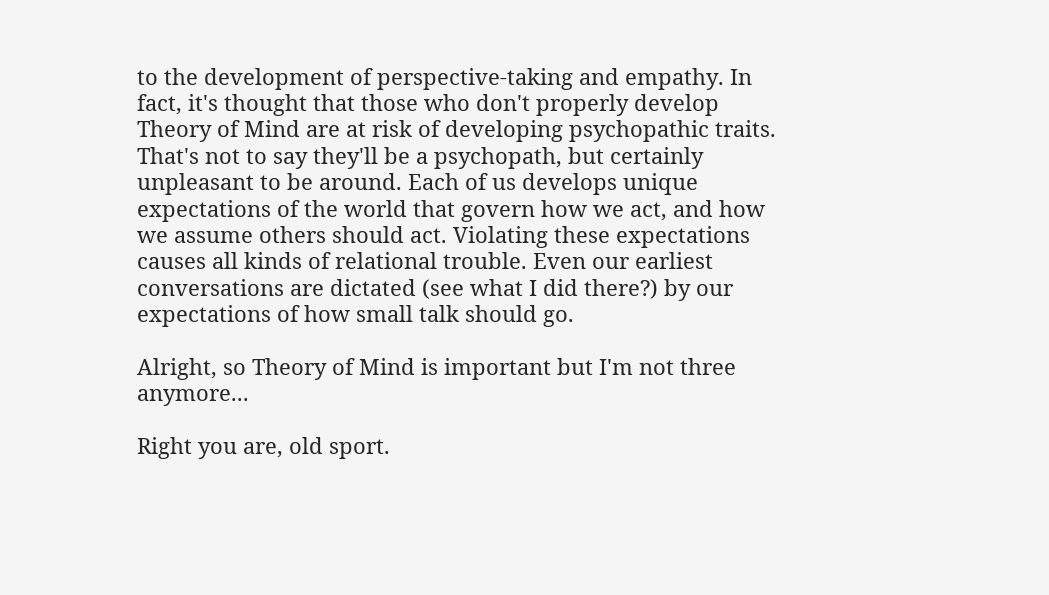to the development of perspective-taking and empathy. In fact, it's thought that those who don't properly develop Theory of Mind are at risk of developing psychopathic traits. That's not to say they'll be a psychopath, but certainly unpleasant to be around. Each of us develops unique expectations of the world that govern how we act, and how we assume others should act. Violating these expectations causes all kinds of relational trouble. Even our earliest conversations are dictated (see what I did there?) by our expectations of how small talk should go.

Alright, so Theory of Mind is important but I'm not three anymore...

Right you are, old sport.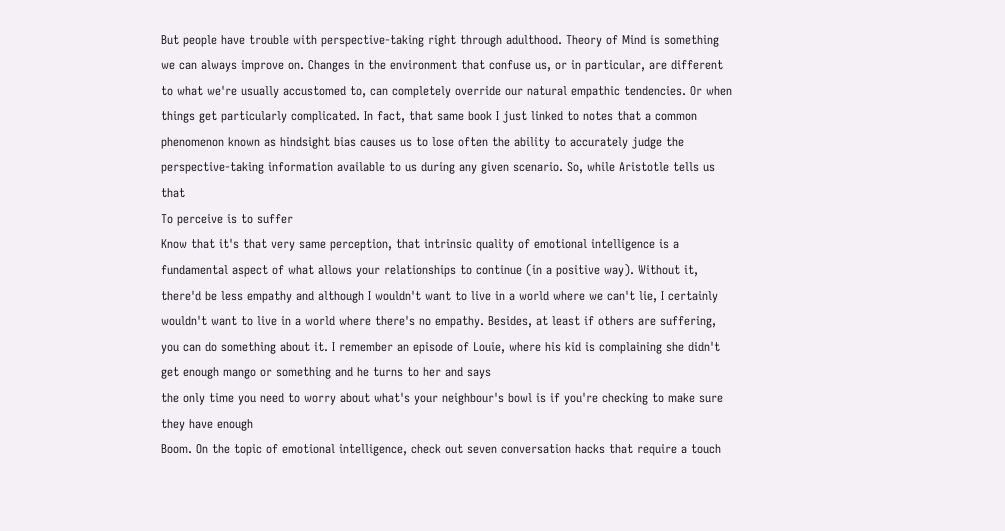But people have trouble with perspective-taking right through adulthood. Theory of Mind is something we can always improve on. Changes in the environment that confuse us, or in particular, are different to what we're usually accustomed to, can completely override our natural empathic tendencies. Or when things get particularly complicated. In fact, that same book I just linked to notes that a common phenomenon known as hindsight bias causes us to lose often the ability to accurately judge the perspective-taking information available to us during any given scenario. So, while Aristotle tells us that
To perceive is to suffer
Know that it's that very same perception, that intrinsic quality of emotional intelligence is a fundamental aspect of what allows your relationships to continue (in a positive way). Without it, there'd be less empathy and although I wouldn't want to live in a world where we can't lie, I certainly wouldn't want to live in a world where there's no empathy. Besides, at least if others are suffering, you can do something about it. I remember an episode of Louie, where his kid is complaining she didn't get enough mango or something and he turns to her and says
the only time you need to worry about what's your neighbour's bowl is if you're checking to make sure they have enough
Boom. On the topic of emotional intelligence, check out seven conversation hacks that require a touch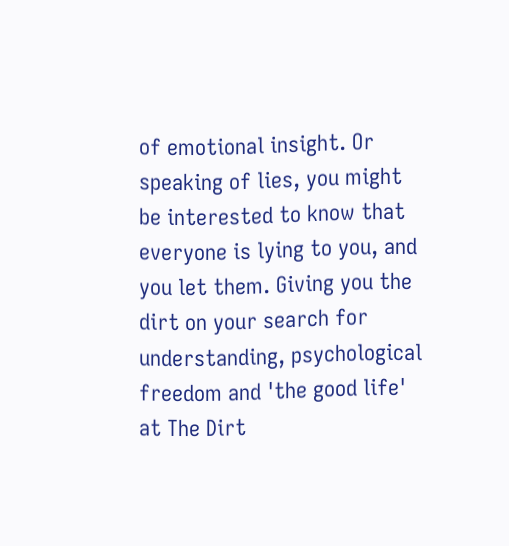of emotional insight. Or speaking of lies, you might be interested to know that everyone is lying to you, and you let them. Giving you the dirt on your search for understanding, psychological freedom and 'the good life' at The Dirt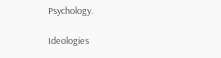Psychology.

Ideologies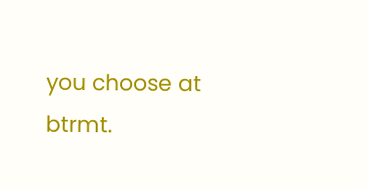you choose at btrmt.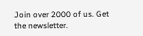Join over 2000 of us. Get the newsletter.